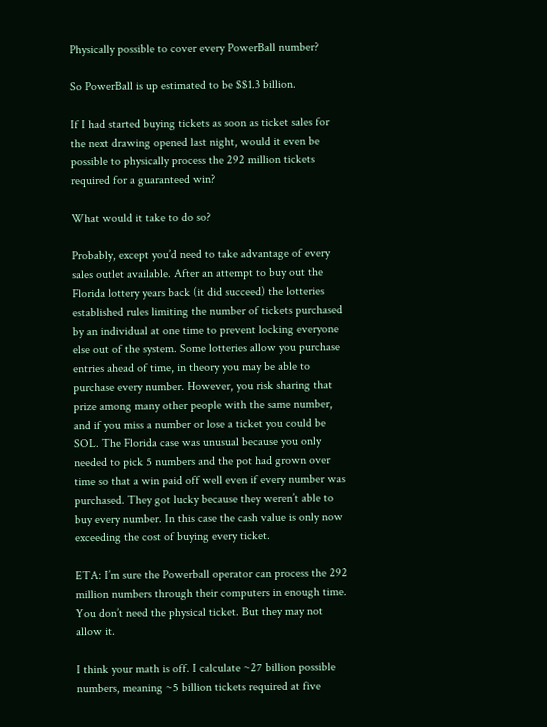Physically possible to cover every PowerBall number?

So PowerBall is up estimated to be $$1.3 billion.

If I had started buying tickets as soon as ticket sales for the next drawing opened last night, would it even be possible to physically process the 292 million tickets required for a guaranteed win?

What would it take to do so?

Probably, except you’d need to take advantage of every sales outlet available. After an attempt to buy out the Florida lottery years back (it did succeed) the lotteries established rules limiting the number of tickets purchased by an individual at one time to prevent locking everyone else out of the system. Some lotteries allow you purchase entries ahead of time, in theory you may be able to purchase every number. However, you risk sharing that prize among many other people with the same number, and if you miss a number or lose a ticket you could be SOL. The Florida case was unusual because you only needed to pick 5 numbers and the pot had grown over time so that a win paid off well even if every number was purchased. They got lucky because they weren’t able to buy every number. In this case the cash value is only now exceeding the cost of buying every ticket.

ETA: I’m sure the Powerball operator can process the 292 million numbers through their computers in enough time. You don’t need the physical ticket. But they may not allow it.

I think your math is off. I calculate ~27 billion possible numbers, meaning ~5 billion tickets required at five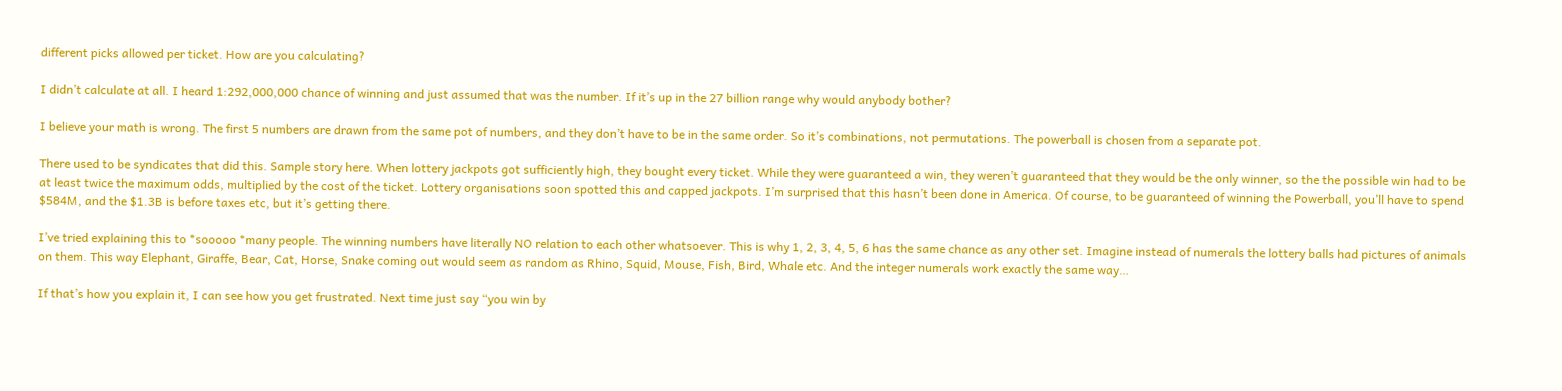different picks allowed per ticket. How are you calculating?

I didn’t calculate at all. I heard 1:292,000,000 chance of winning and just assumed that was the number. If it’s up in the 27 billion range why would anybody bother?

I believe your math is wrong. The first 5 numbers are drawn from the same pot of numbers, and they don’t have to be in the same order. So it’s combinations, not permutations. The powerball is chosen from a separate pot.

There used to be syndicates that did this. Sample story here. When lottery jackpots got sufficiently high, they bought every ticket. While they were guaranteed a win, they weren’t guaranteed that they would be the only winner, so the the possible win had to be at least twice the maximum odds, multiplied by the cost of the ticket. Lottery organisations soon spotted this and capped jackpots. I’m surprised that this hasn’t been done in America. Of course, to be guaranteed of winning the Powerball, you’ll have to spend $584M, and the $1.3B is before taxes etc, but it’s getting there.

I’ve tried explaining this to *sooooo *many people. The winning numbers have literally NO relation to each other whatsoever. This is why 1, 2, 3, 4, 5, 6 has the same chance as any other set. Imagine instead of numerals the lottery balls had pictures of animals on them. This way Elephant, Giraffe, Bear, Cat, Horse, Snake coming out would seem as random as Rhino, Squid, Mouse, Fish, Bird, Whale etc. And the integer numerals work exactly the same way…

If that’s how you explain it, I can see how you get frustrated. Next time just say “you win by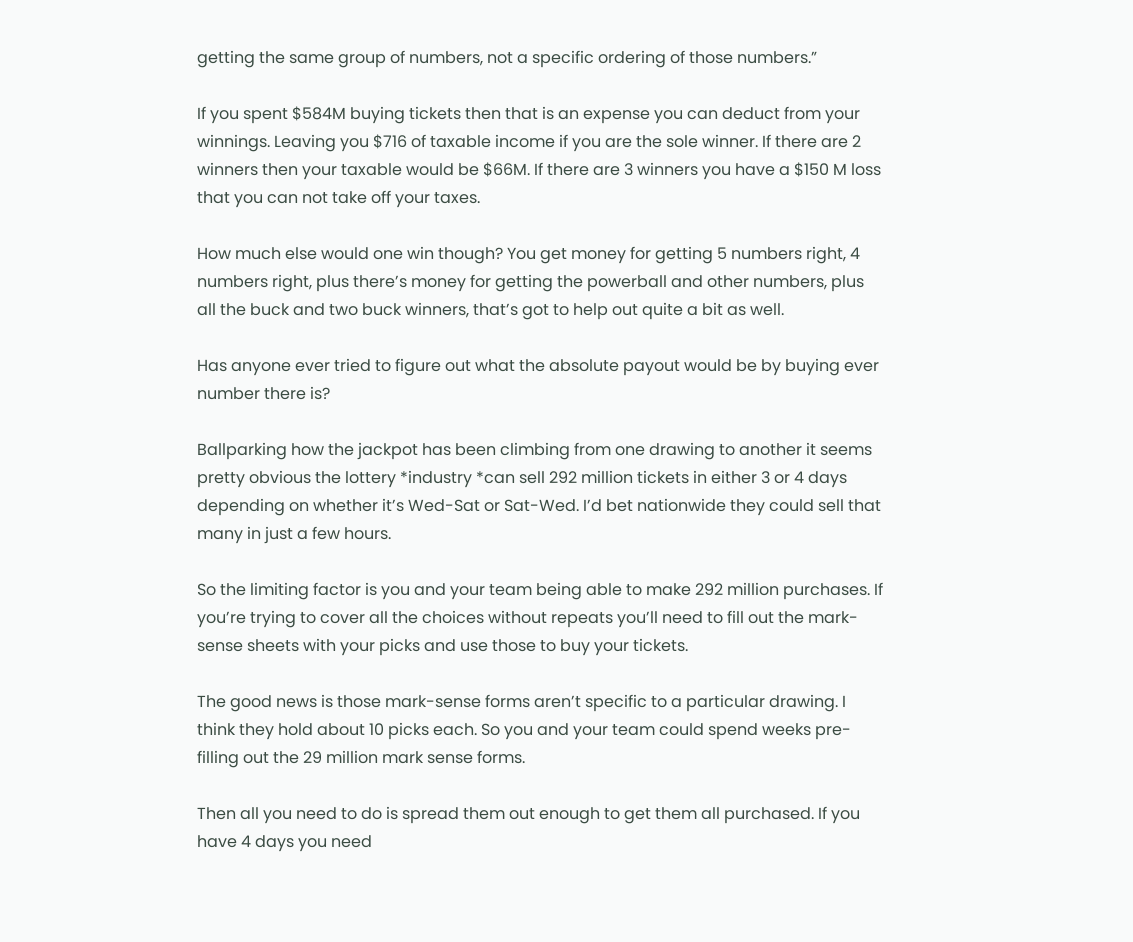getting the same group of numbers, not a specific ordering of those numbers.”

If you spent $584M buying tickets then that is an expense you can deduct from your winnings. Leaving you $716 of taxable income if you are the sole winner. If there are 2 winners then your taxable would be $66M. If there are 3 winners you have a $150 M loss that you can not take off your taxes.

How much else would one win though? You get money for getting 5 numbers right, 4 numbers right, plus there’s money for getting the powerball and other numbers, plus all the buck and two buck winners, that’s got to help out quite a bit as well.

Has anyone ever tried to figure out what the absolute payout would be by buying ever number there is?

Ballparking how the jackpot has been climbing from one drawing to another it seems pretty obvious the lottery *industry *can sell 292 million tickets in either 3 or 4 days depending on whether it’s Wed-Sat or Sat-Wed. I’d bet nationwide they could sell that many in just a few hours.

So the limiting factor is you and your team being able to make 292 million purchases. If you’re trying to cover all the choices without repeats you’ll need to fill out the mark-sense sheets with your picks and use those to buy your tickets.

The good news is those mark-sense forms aren’t specific to a particular drawing. I think they hold about 10 picks each. So you and your team could spend weeks pre-filling out the 29 million mark sense forms.

Then all you need to do is spread them out enough to get them all purchased. If you have 4 days you need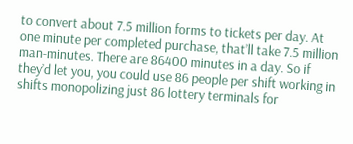to convert about 7.5 million forms to tickets per day. At one minute per completed purchase, that’ll take 7.5 million man-minutes. There are 86400 minutes in a day. So if they’d let you, you could use 86 people per shift working in shifts monopolizing just 86 lottery terminals for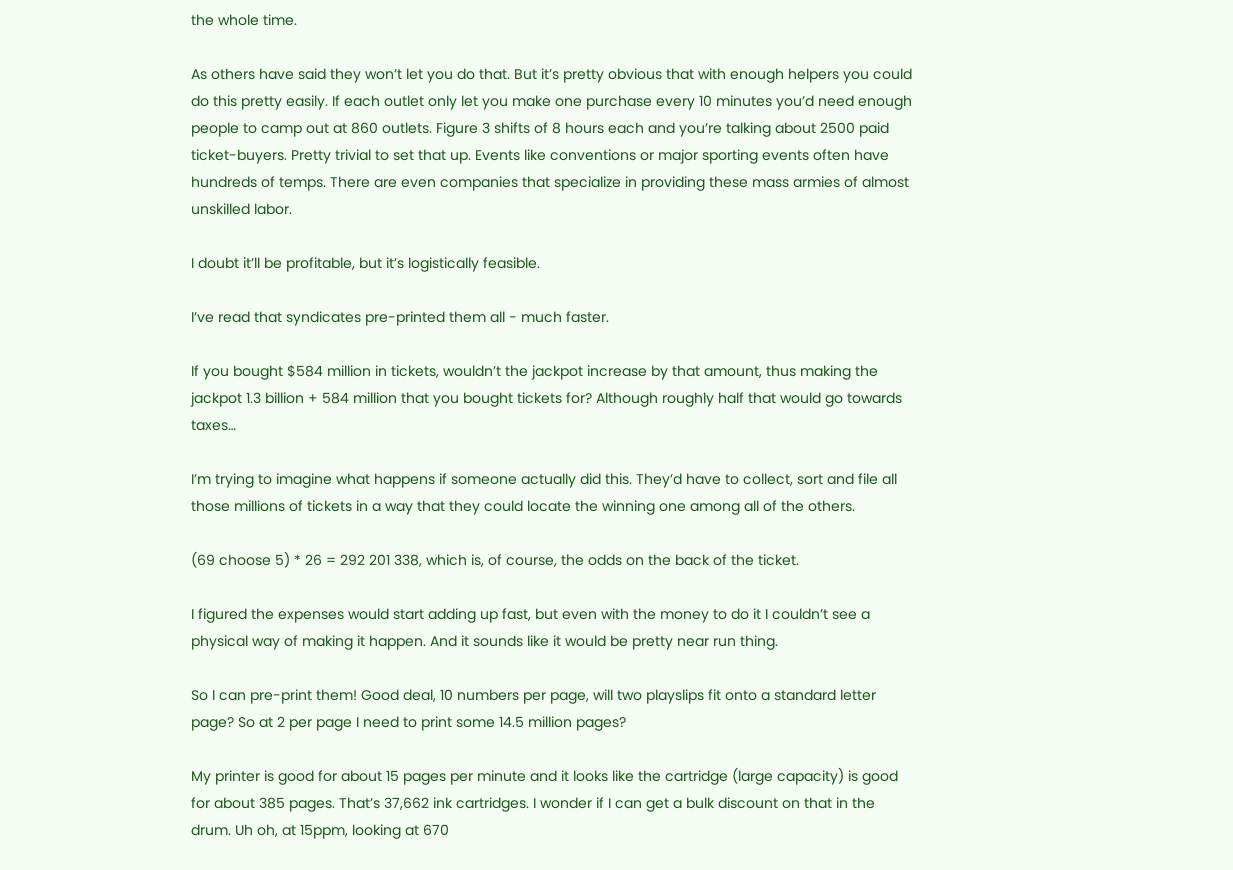the whole time.

As others have said they won’t let you do that. But it’s pretty obvious that with enough helpers you could do this pretty easily. If each outlet only let you make one purchase every 10 minutes you’d need enough people to camp out at 860 outlets. Figure 3 shifts of 8 hours each and you’re talking about 2500 paid ticket-buyers. Pretty trivial to set that up. Events like conventions or major sporting events often have hundreds of temps. There are even companies that specialize in providing these mass armies of almost unskilled labor.

I doubt it’ll be profitable, but it’s logistically feasible.

I’ve read that syndicates pre-printed them all - much faster.

If you bought $584 million in tickets, wouldn’t the jackpot increase by that amount, thus making the jackpot 1.3 billion + 584 million that you bought tickets for? Although roughly half that would go towards taxes…

I’m trying to imagine what happens if someone actually did this. They’d have to collect, sort and file all those millions of tickets in a way that they could locate the winning one among all of the others.

(69 choose 5) * 26 = 292 201 338, which is, of course, the odds on the back of the ticket.

I figured the expenses would start adding up fast, but even with the money to do it I couldn’t see a physical way of making it happen. And it sounds like it would be pretty near run thing.

So I can pre-print them! Good deal, 10 numbers per page, will two playslips fit onto a standard letter page? So at 2 per page I need to print some 14.5 million pages?

My printer is good for about 15 pages per minute and it looks like the cartridge (large capacity) is good for about 385 pages. That’s 37,662 ink cartridges. I wonder if I can get a bulk discount on that in the drum. Uh oh, at 15ppm, looking at 670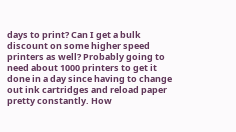days to print? Can I get a bulk discount on some higher speed printers as well? Probably going to need about 1000 printers to get it done in a day since having to change out ink cartridges and reload paper pretty constantly. How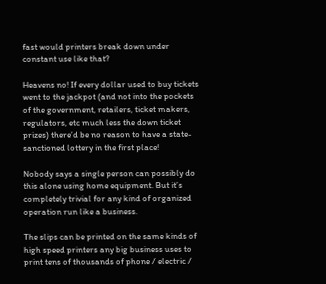fast would printers break down under constant use like that?

Heavens no! If every dollar used to buy tickets went to the jackpot (and not into the pockets of the government, retailers, ticket makers, regulators, etc much less the down ticket prizes) there’d be no reason to have a state-sanctioned lottery in the first place!

Nobody says a single person can possibly do this alone using home equipment. But it’s completely trivial for any kind of organized operation run like a business.

The slips can be printed on the same kinds of high speed printers any big business uses to print tens of thousands of phone / electric /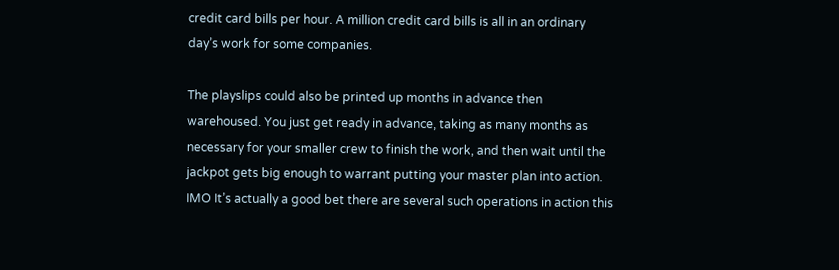credit card bills per hour. A million credit card bills is all in an ordinary day’s work for some companies.

The playslips could also be printed up months in advance then warehoused. You just get ready in advance, taking as many months as necessary for your smaller crew to finish the work, and then wait until the jackpot gets big enough to warrant putting your master plan into action. IMO It’s actually a good bet there are several such operations in action this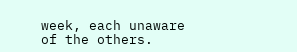week, each unaware of the others.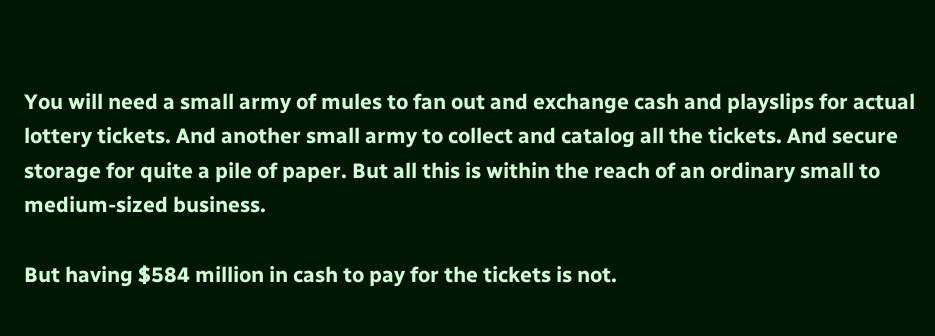You will need a small army of mules to fan out and exchange cash and playslips for actual lottery tickets. And another small army to collect and catalog all the tickets. And secure storage for quite a pile of paper. But all this is within the reach of an ordinary small to medium-sized business.

But having $584 million in cash to pay for the tickets is not.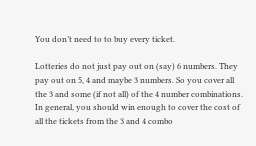You don’t need to to buy every ticket.

Lotteries do not just pay out on (say) 6 numbers. They pay out on 5, 4 and maybe 3 numbers. So you cover all the 3 and some (if not all) of the 4 number combinations. In general, you should win enough to cover the cost of all the tickets from the 3 and 4 combo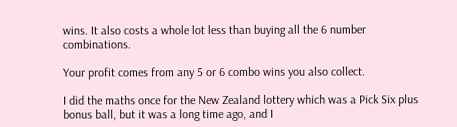wins. It also costs a whole lot less than buying all the 6 number combinations.

Your profit comes from any 5 or 6 combo wins you also collect.

I did the maths once for the New Zealand lottery which was a Pick Six plus bonus ball, but it was a long time ago, and I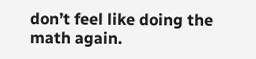don’t feel like doing the math again.